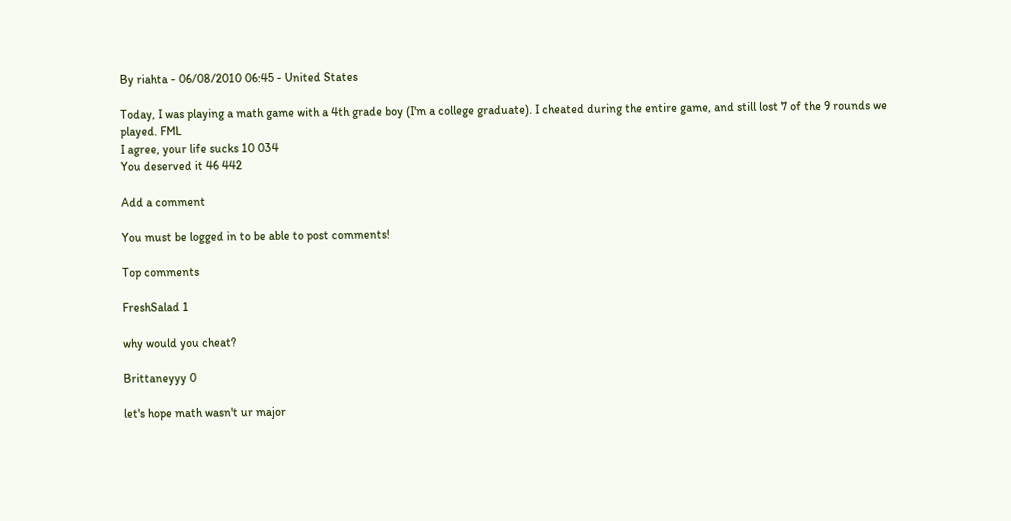By riahta - 06/08/2010 06:45 - United States

Today, I was playing a math game with a 4th grade boy (I'm a college graduate). I cheated during the entire game, and still lost 7 of the 9 rounds we played. FML
I agree, your life sucks 10 034
You deserved it 46 442

Add a comment

You must be logged in to be able to post comments!

Top comments

FreshSalad 1

why would you cheat?

Brittaneyyy 0

let's hope math wasn't ur major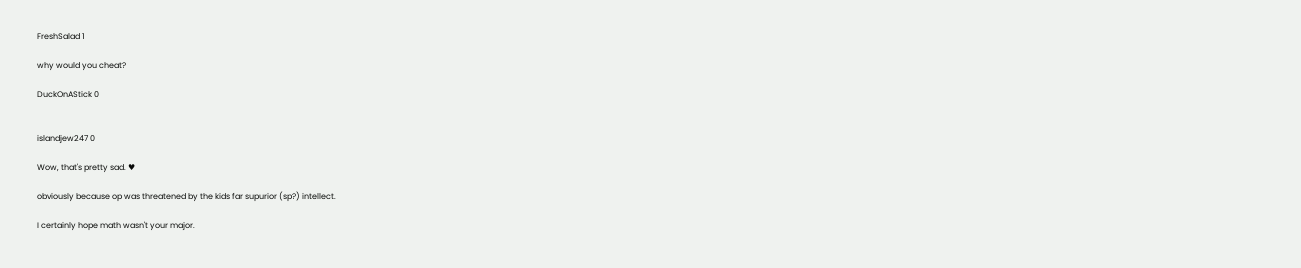FreshSalad 1

why would you cheat?

DuckOnAStick 0


islandjew247 0

Wow, that's pretty sad. ♥

obviously because op was threatened by the kids far supurior (sp?) intellect.

I certainly hope math wasn't your major.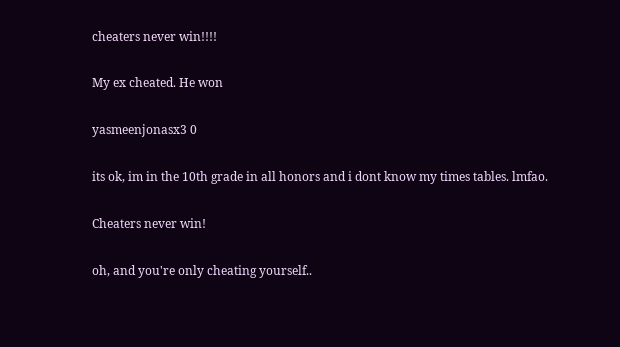cheaters never win!!!!

My ex cheated. He won

yasmeenjonasx3 0

its ok, im in the 10th grade in all honors and i dont know my times tables. lmfao.

Cheaters never win!

oh, and you're only cheating yourself..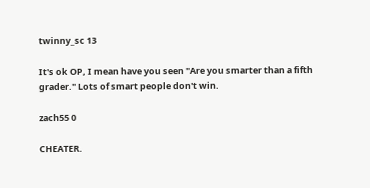twinny_sc 13

It's ok OP, I mean have you seen "Are you smarter than a fifth grader." Lots of smart people don't win.

zach55 0

CHEATER.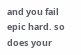and you fail epic hard. so does your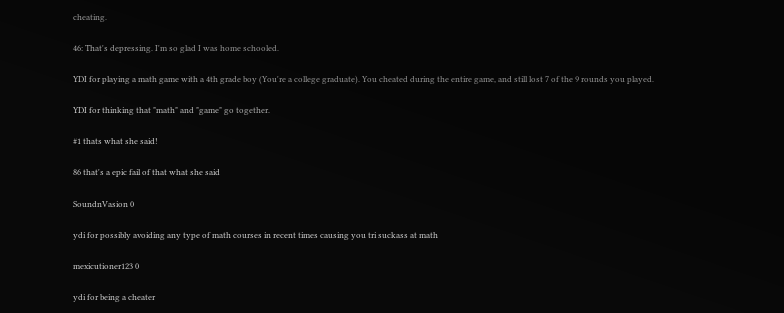cheating.

46: That's depressing. I'm so glad I was home schooled.

YDI for playing a math game with a 4th grade boy (You're a college graduate). You cheated during the entire game, and still lost 7 of the 9 rounds you played.

YDI for thinking that "math" and "game" go together.

#1 thats what she said!

86 that's a epic fail of that what she said

SoundnVasion 0

ydi for possibly avoiding any type of math courses in recent times causing you tri suckass at math

mexicutioner123 0

ydi for being a cheater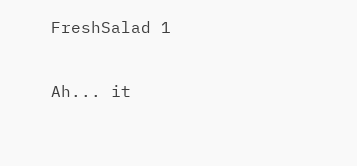FreshSalad 1

Ah... it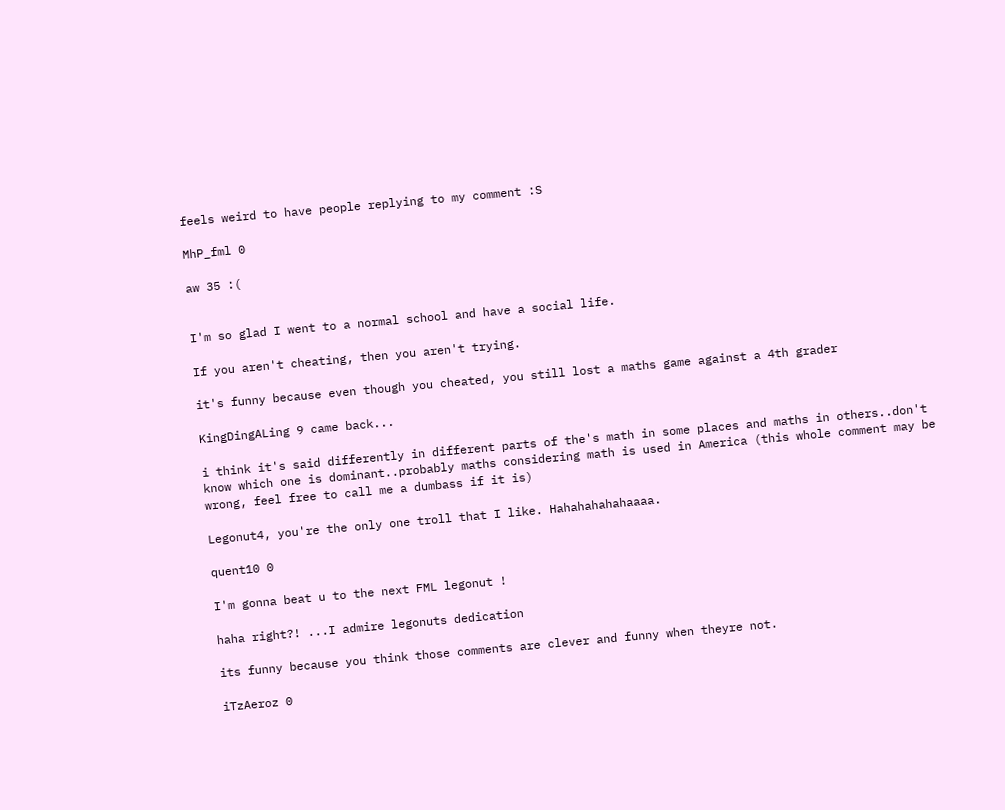feels weird to have people replying to my comment :S

MhP_fml 0

aw 35 :(


I'm so glad I went to a normal school and have a social life.

If you aren't cheating, then you aren't trying.

it's funny because even though you cheated, you still lost a maths game against a 4th grader

KingDingALing 9 came back...

i think it's said differently in different parts of the's math in some places and maths in others..don't know which one is dominant..probably maths considering math is used in America (this whole comment may be wrong, feel free to call me a dumbass if it is)

Legonut4, you're the only one troll that I like. Hahahahahahaaaa.

quent10 0

I'm gonna beat u to the next FML legonut !

haha right?! ...I admire legonuts dedication

its funny because you think those comments are clever and funny when theyre not.

iTzAeroz 0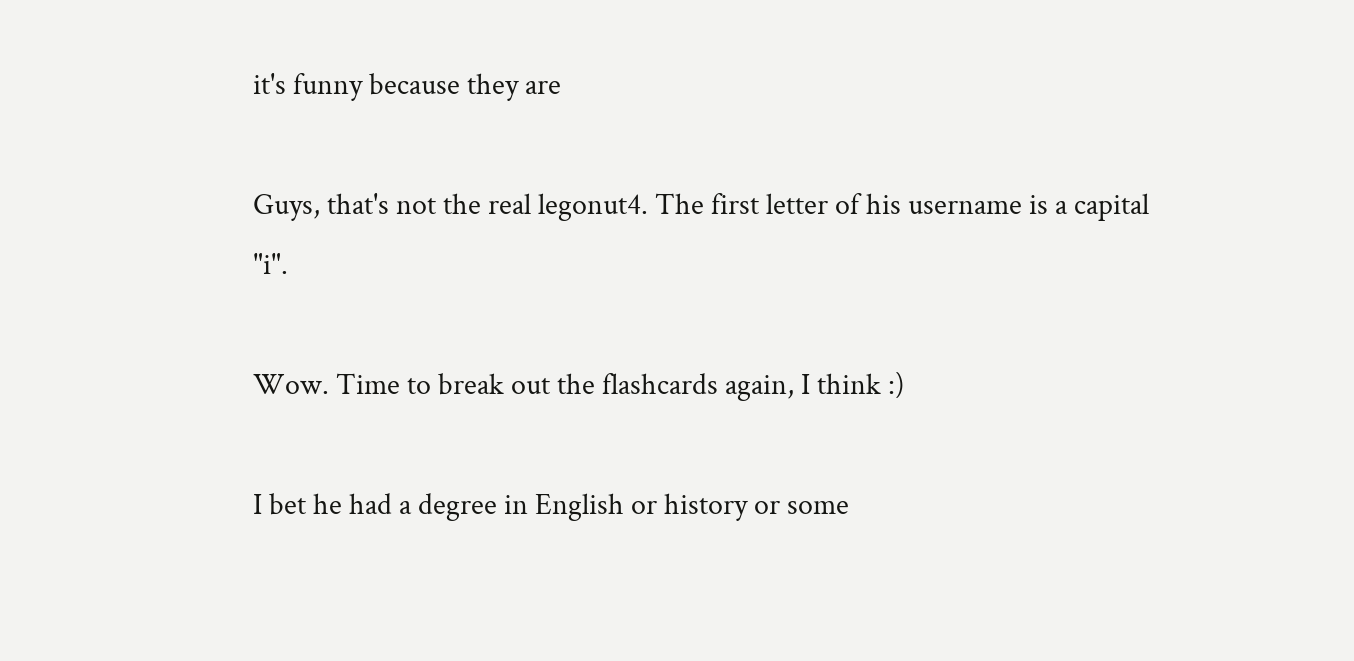it's funny because they are

Guys, that's not the real legonut4. The first letter of his username is a capital "i".

Wow. Time to break out the flashcards again, I think :)

I bet he had a degree in English or history or some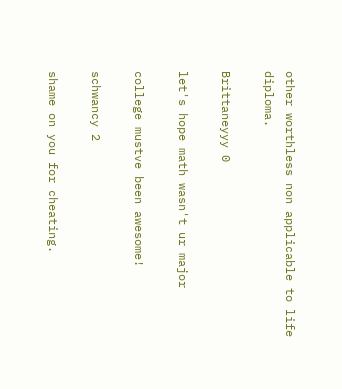other worthless non applicable to life diploma.

Brittaneyyy 0

let's hope math wasn't ur major

college mustve been awesome!

schwancy 2

shame on you for cheating.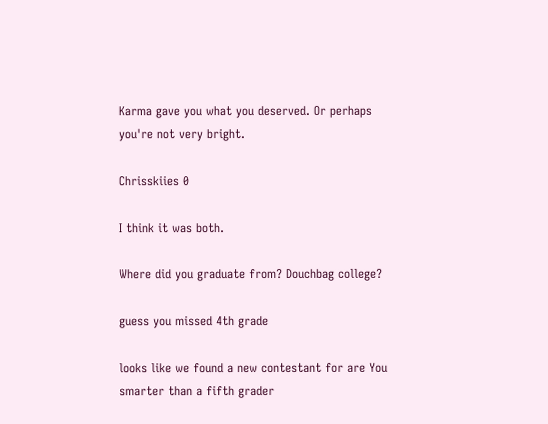Karma gave you what you deserved. Or perhaps you're not very bright.

Chrisskiies 0

I think it was both.

Where did you graduate from? Douchbag college?

guess you missed 4th grade

looks like we found a new contestant for are You smarter than a fifth grader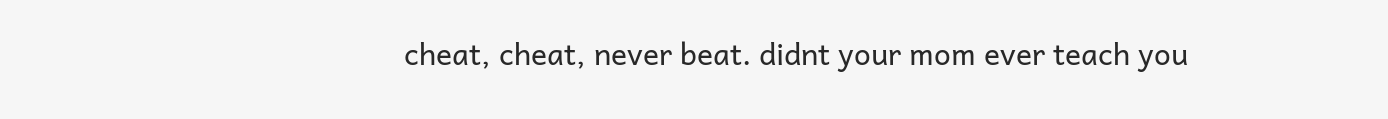cheat, cheat, never beat. didnt your mom ever teach you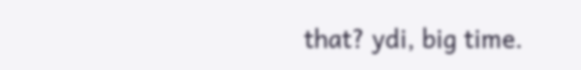that? ydi, big time.